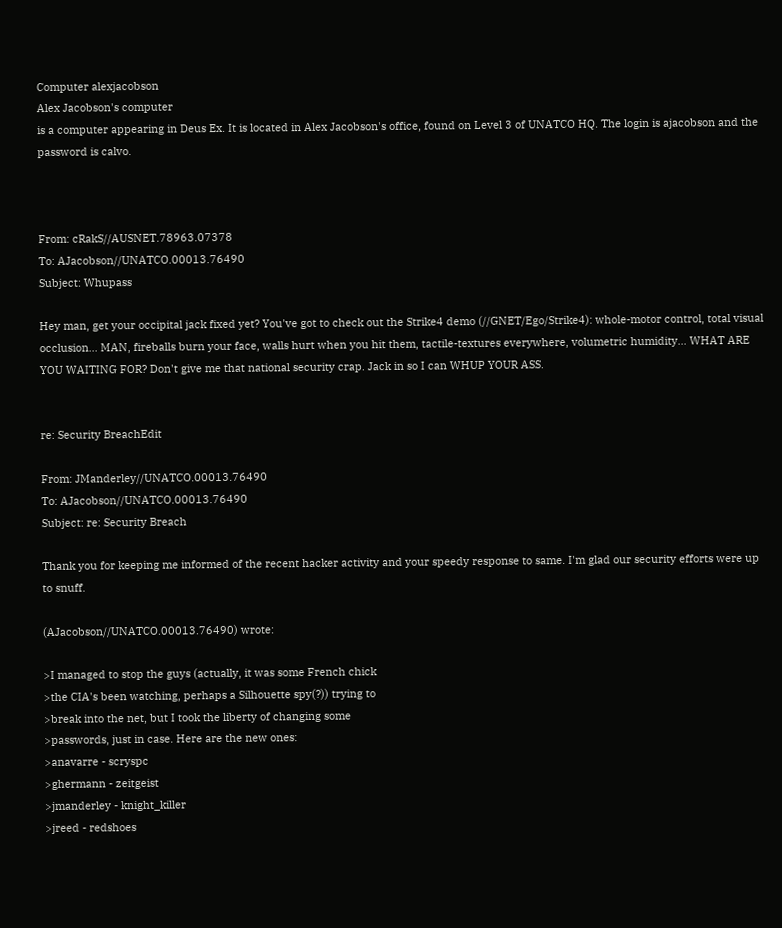Computer alexjacobson
Alex Jacobson's computer
is a computer appearing in Deus Ex. It is located in Alex Jacobson's office, found on Level 3 of UNATCO HQ. The login is ajacobson and the password is calvo.



From: cRakS//AUSNET.78963.07378
To: AJacobson//UNATCO.00013.76490
Subject: Whupass

Hey man, get your occipital jack fixed yet? You've got to check out the Strike4 demo (//GNET/Ego/Strike4): whole-motor control, total visual occlusion... MAN, fireballs burn your face, walls hurt when you hit them, tactile-textures everywhere, volumetric humidity... WHAT ARE YOU WAITING FOR? Don't give me that national security crap. Jack in so I can WHUP YOUR ASS.


re: Security BreachEdit

From: JManderley//UNATCO.00013.76490
To: AJacobson//UNATCO.00013.76490
Subject: re: Security Breach

Thank you for keeping me informed of the recent hacker activity and your speedy response to same. I'm glad our security efforts were up to snuff.

(AJacobson//UNATCO.00013.76490) wrote:

>I managed to stop the guys (actually, it was some French chick
>the CIA's been watching, perhaps a Silhouette spy(?)) trying to
>break into the net, but I took the liberty of changing some
>passwords, just in case. Here are the new ones:
>anavarre - scryspc
>ghermann - zeitgeist
>jmanderley - knight_killer
>jreed - redshoes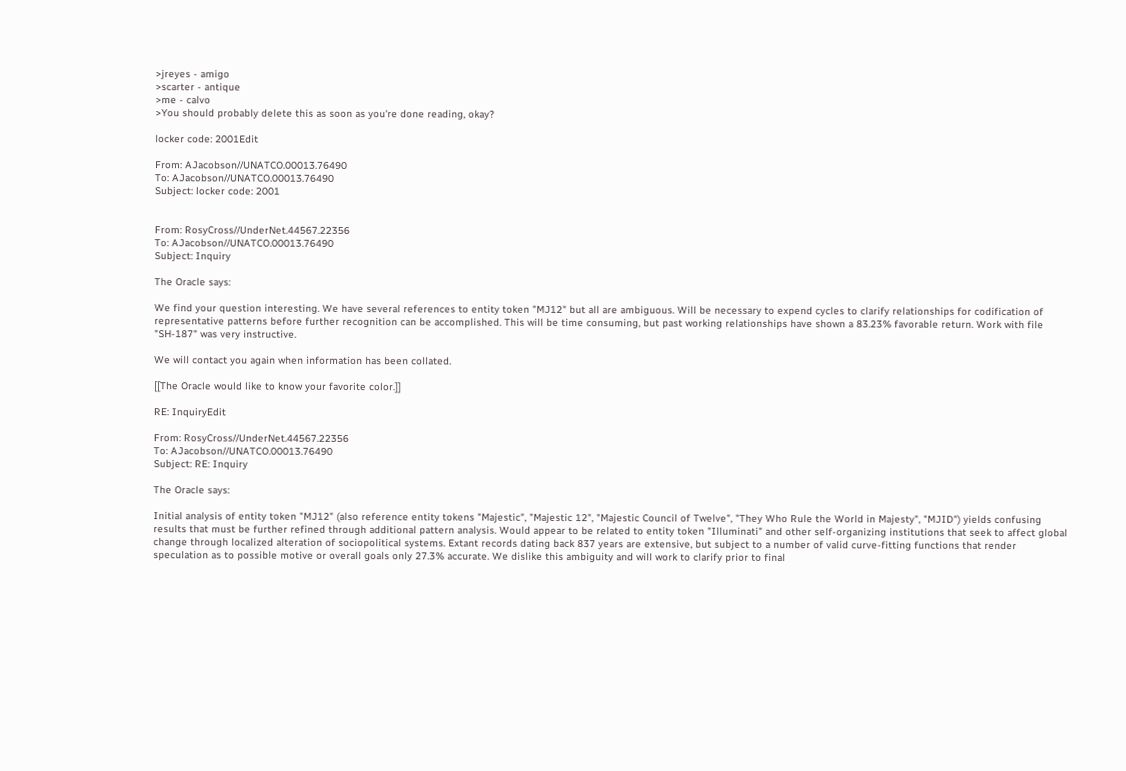>jreyes - amigo
>scarter - antique
>me - calvo
>You should probably delete this as soon as you're done reading, okay?

locker code: 2001Edit

From: AJacobson//UNATCO.00013.76490
To: AJacobson//UNATCO.00013.76490
Subject: locker code: 2001


From: RosyCross//UnderNet.44567.22356
To: AJacobson//UNATCO.00013.76490
Subject: Inquiry

The Oracle says:

We find your question interesting. We have several references to entity token "MJ12" but all are ambiguous. Will be necessary to expend cycles to clarify relationships for codification of representative patterns before further recognition can be accomplished. This will be time consuming, but past working relationships have shown a 83.23% favorable return. Work with file "SH-187" was very instructive.

We will contact you again when information has been collated.

[[The Oracle would like to know your favorite color.]]

RE: InquiryEdit

From: RosyCross//UnderNet.44567.22356
To: AJacobson//UNATCO.00013.76490
Subject: RE: Inquiry

The Oracle says:

Initial analysis of entity token "MJ12" (also reference entity tokens "Majestic", "Majestic 12", "Majestic Council of Twelve", "They Who Rule the World in Majesty", "MJID") yields confusing results that must be further refined through additional pattern analysis. Would appear to be related to entity token "Illuminati" and other self-organizing institutions that seek to affect global change through localized alteration of sociopolitical systems. Extant records dating back 837 years are extensive, but subject to a number of valid curve-fitting functions that render speculation as to possible motive or overall goals only 27.3% accurate. We dislike this ambiguity and will work to clarify prior to final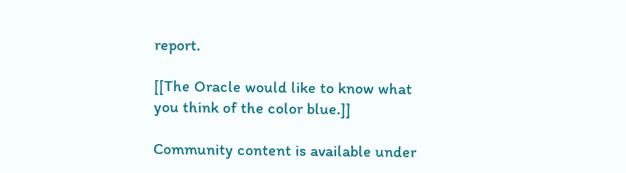report.

[[The Oracle would like to know what you think of the color blue.]]

Community content is available under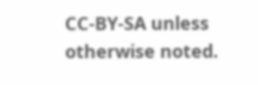CC-BY-SA unless otherwise noted.